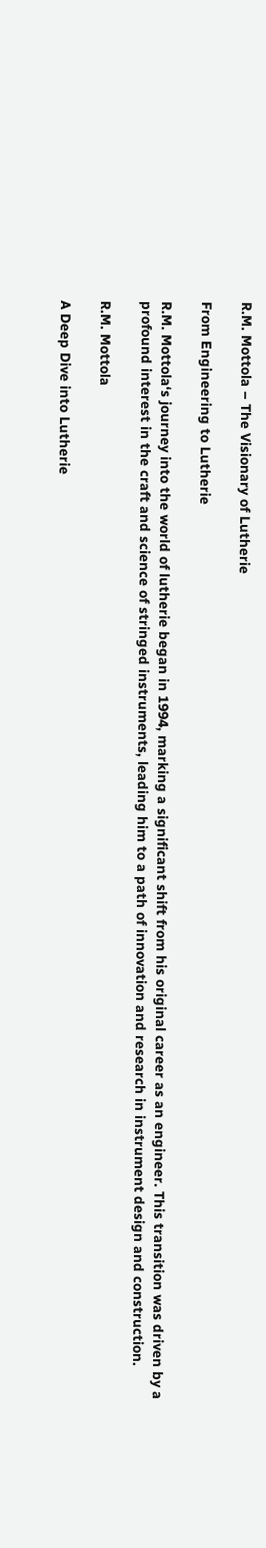R.M. Mottola – The Visionary of Lutherie

From Engineering to Lutherie

R.M. Mottola‘s journey into the world of lutherie began in 1994, marking a significant shift from his original career as an engineer. This transition was driven by a profound interest in the craft and science of stringed instruments, leading him to a path of innovation and research in instrument design and construction.

R.M. Mottola

A Deep Dive into Lutherie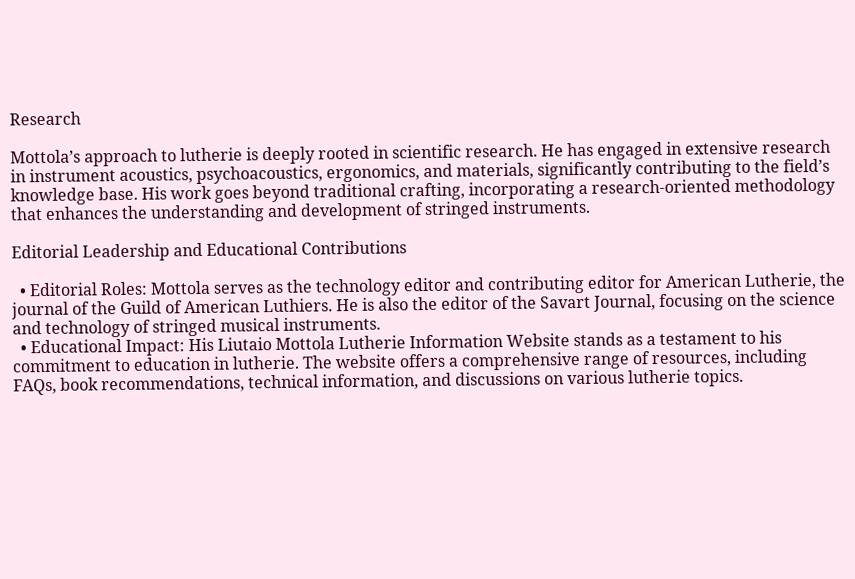Research

Mottola’s approach to lutherie is deeply rooted in scientific research. He has engaged in extensive research in instrument acoustics, psychoacoustics, ergonomics, and materials, significantly contributing to the field’s knowledge base. His work goes beyond traditional crafting, incorporating a research-oriented methodology that enhances the understanding and development of stringed instruments.

Editorial Leadership and Educational Contributions

  • Editorial Roles: Mottola serves as the technology editor and contributing editor for American Lutherie, the journal of the Guild of American Luthiers. He is also the editor of the Savart Journal, focusing on the science and technology of stringed musical instruments.
  • Educational Impact: His Liutaio Mottola Lutherie Information Website stands as a testament to his commitment to education in lutherie. The website offers a comprehensive range of resources, including FAQs, book recommendations, technical information, and discussions on various lutherie topics.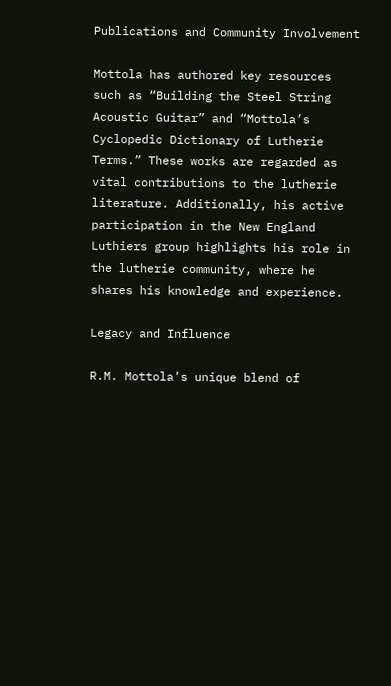Publications and Community Involvement

Mottola has authored key resources such as “Building the Steel String Acoustic Guitar” and “Mottola’s Cyclopedic Dictionary of Lutherie Terms.” These works are regarded as vital contributions to the lutherie literature. Additionally, his active participation in the New England Luthiers group highlights his role in the lutherie community, where he shares his knowledge and experience.

Legacy and Influence

R.M. Mottola’s unique blend of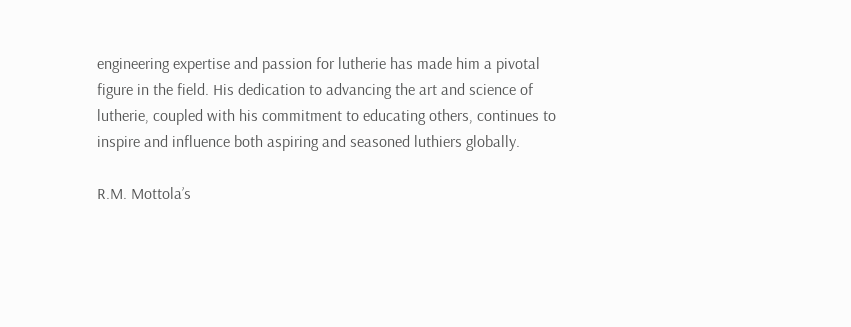engineering expertise and passion for lutherie has made him a pivotal figure in the field. His dedication to advancing the art and science of lutherie, coupled with his commitment to educating others, continues to inspire and influence both aspiring and seasoned luthiers globally.

R.M. Mottola’s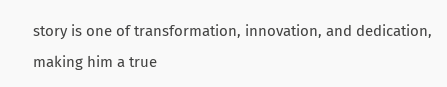story is one of transformation, innovation, and dedication, making him a true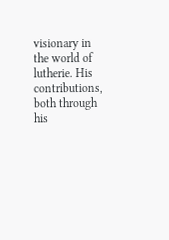visionary in the world of lutherie. His contributions, both through his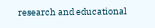research and educational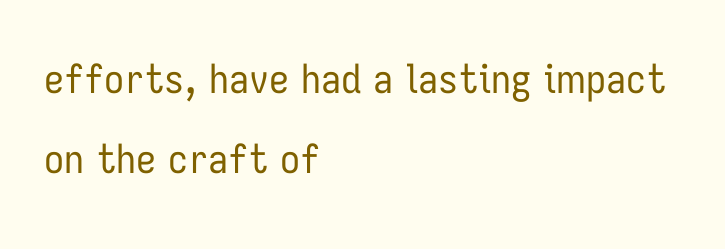efforts, have had a lasting impact on the craft of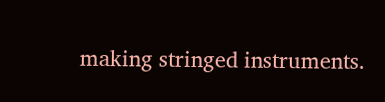making stringed instruments.